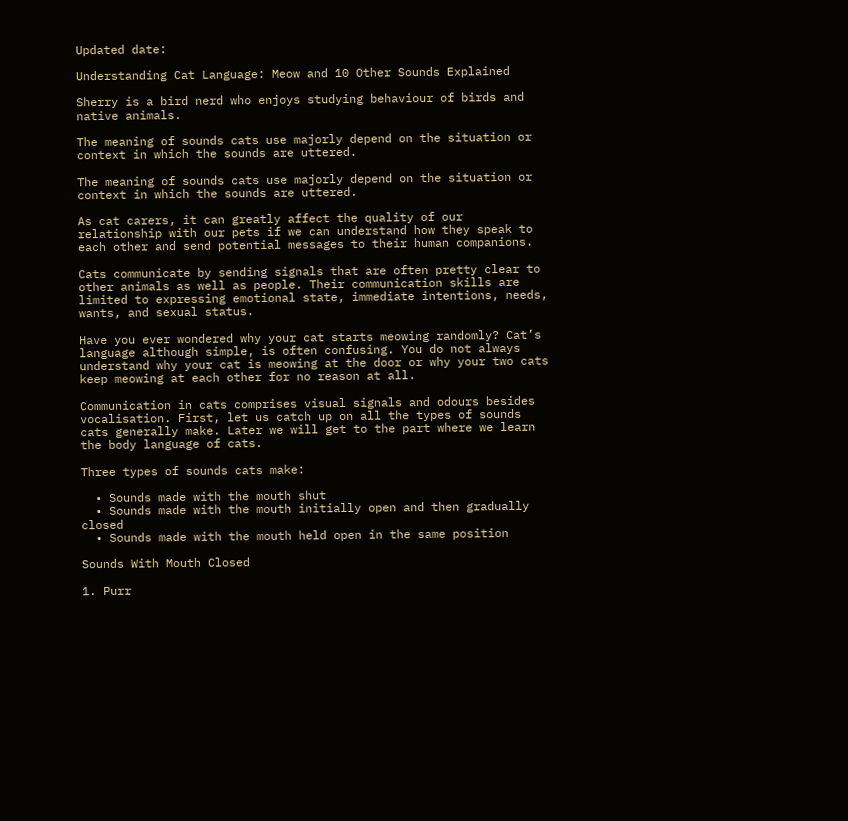Updated date:

Understanding Cat Language: Meow and 10 Other Sounds Explained

Sherry is a bird nerd who enjoys studying behaviour of birds and native animals.

The meaning of sounds cats use majorly depend on the situation or context in which the sounds are uttered.

The meaning of sounds cats use majorly depend on the situation or context in which the sounds are uttered.

As cat carers, it can greatly affect the quality of our relationship with our pets if we can understand how they speak to each other and send potential messages to their human companions.

Cats communicate by sending signals that are often pretty clear to other animals as well as people. Their communication skills are limited to expressing emotional state, immediate intentions, needs, wants, and sexual status.

Have you ever wondered why your cat starts meowing randomly? Cat’s language although simple, is often confusing. You do not always understand why your cat is meowing at the door or why your two cats keep meowing at each other for no reason at all.

Communication in cats comprises visual signals and odours besides vocalisation. First, let us catch up on all the types of sounds cats generally make. Later we will get to the part where we learn the body language of cats.

Three types of sounds cats make:

  • Sounds made with the mouth shut
  • Sounds made with the mouth initially open and then gradually closed
  • Sounds made with the mouth held open in the same position

Sounds With Mouth Closed

1. Purr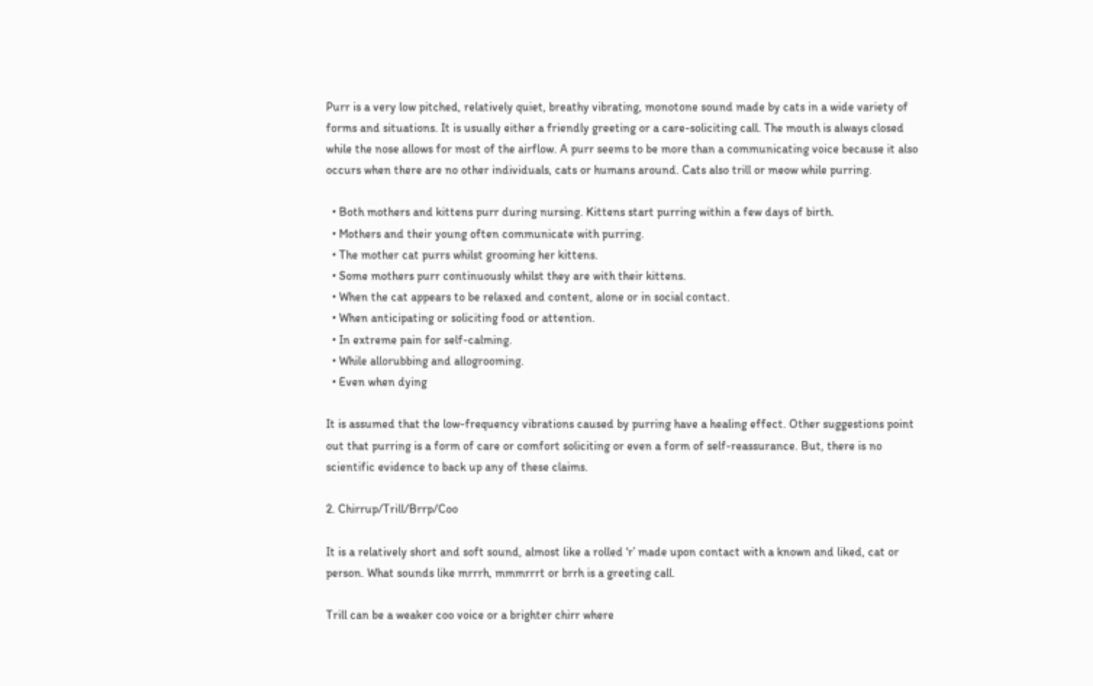Purr is a very low pitched, relatively quiet, breathy vibrating, monotone sound made by cats in a wide variety of forms and situations. It is usually either a friendly greeting or a care-soliciting call. The mouth is always closed while the nose allows for most of the airflow. A purr seems to be more than a communicating voice because it also occurs when there are no other individuals, cats or humans around. Cats also trill or meow while purring.

  • Both mothers and kittens purr during nursing. Kittens start purring within a few days of birth.
  • Mothers and their young often communicate with purring.
  • The mother cat purrs whilst grooming her kittens.
  • Some mothers purr continuously whilst they are with their kittens.
  • When the cat appears to be relaxed and content, alone or in social contact.
  • When anticipating or soliciting food or attention.
  • In extreme pain for self-calming.
  • While allorubbing and allogrooming.
  • Even when dying

It is assumed that the low-frequency vibrations caused by purring have a healing effect. Other suggestions point out that purring is a form of care or comfort soliciting or even a form of self-reassurance. But, there is no scientific evidence to back up any of these claims.

2. Chirrup/Trill/Brrp/Coo

It is a relatively short and soft sound, almost like a rolled ‘r’ made upon contact with a known and liked, cat or person. What sounds like mrrrh, mmmrrrt or brrh is a greeting call.

Trill can be a weaker coo voice or a brighter chirr where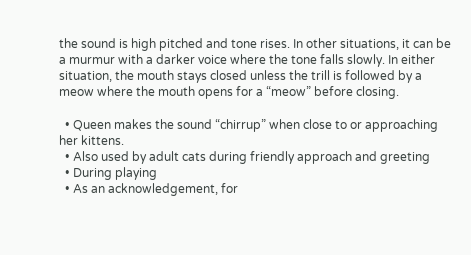the sound is high pitched and tone rises. In other situations, it can be a murmur with a darker voice where the tone falls slowly. In either situation, the mouth stays closed unless the trill is followed by a meow where the mouth opens for a “meow” before closing.

  • Queen makes the sound “chirrup” when close to or approaching her kittens.
  • Also used by adult cats during friendly approach and greeting
  • During playing
  • As an acknowledgement, for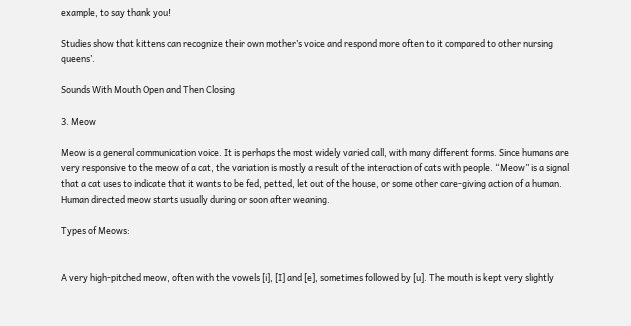example, to say thank you!

Studies show that kittens can recognize their own mother’s voice and respond more often to it compared to other nursing queens’.

Sounds With Mouth Open and Then Closing

3. Meow

Meow is a general communication voice. It is perhaps the most widely varied call, with many different forms. Since humans are very responsive to the meow of a cat, the variation is mostly a result of the interaction of cats with people. “Meow” is a signal that a cat uses to indicate that it wants to be fed, petted, let out of the house, or some other care-giving action of a human. Human directed meow starts usually during or soon after weaning.

Types of Meows:


A very high-pitched meow, often with the vowels [i], [I] and [e], sometimes followed by [u]. The mouth is kept very slightly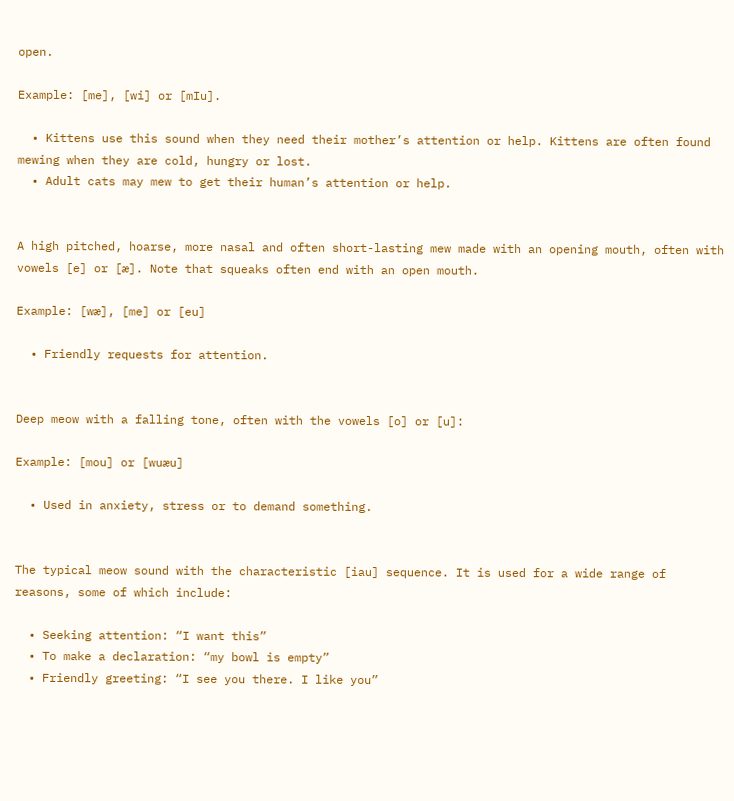open.

Example: [me], [wi] or [mIu].

  • Kittens use this sound when they need their mother’s attention or help. Kittens are often found mewing when they are cold, hungry or lost.
  • Adult cats may mew to get their human’s attention or help.


A high pitched, hoarse, more nasal and often short-lasting mew made with an opening mouth, often with vowels [e] or [æ]. Note that squeaks often end with an open mouth.

Example: [wæ], [me] or [eu]

  • Friendly requests for attention.


Deep meow with a falling tone, often with the vowels [o] or [u]:

Example: [mou] or [wuæu]

  • Used in anxiety, stress or to demand something.


The typical meow sound with the characteristic [iau] sequence. It is used for a wide range of reasons, some of which include:

  • Seeking attention: “I want this”
  • To make a declaration: “my bowl is empty”
  • Friendly greeting: “I see you there. I like you”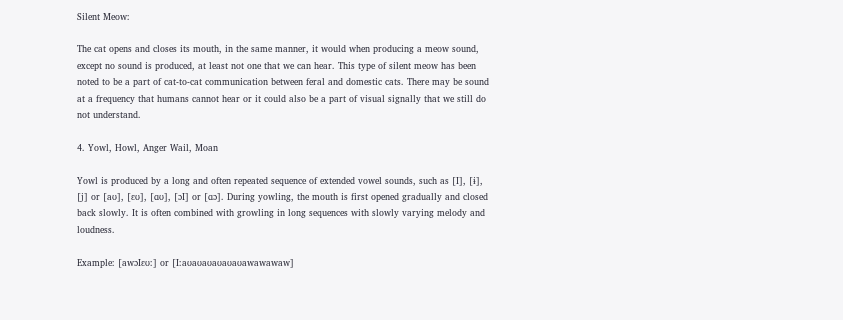Silent Meow:

The cat opens and closes its mouth, in the same manner, it would when producing a meow sound, except no sound is produced, at least not one that we can hear. This type of silent meow has been noted to be a part of cat-to-cat communication between feral and domestic cats. There may be sound at a frequency that humans cannot hear or it could also be a part of visual signally that we still do not understand.

4. Yowl, Howl, Anger Wail, Moan

Yowl is produced by a long and often repeated sequence of extended vowel sounds, such as [I], [ɨ], [j] or [aʊ], [ɛʊ], [ɑʊ], [ɔI] or [ɑɔ]. During yowling, the mouth is first opened gradually and closed back slowly. It is often combined with growling in long sequences with slowly varying melody and loudness.

Example: [awɔIɛʊ:] or [I:aʊaʊaʊaʊaʊaʊawawawaw]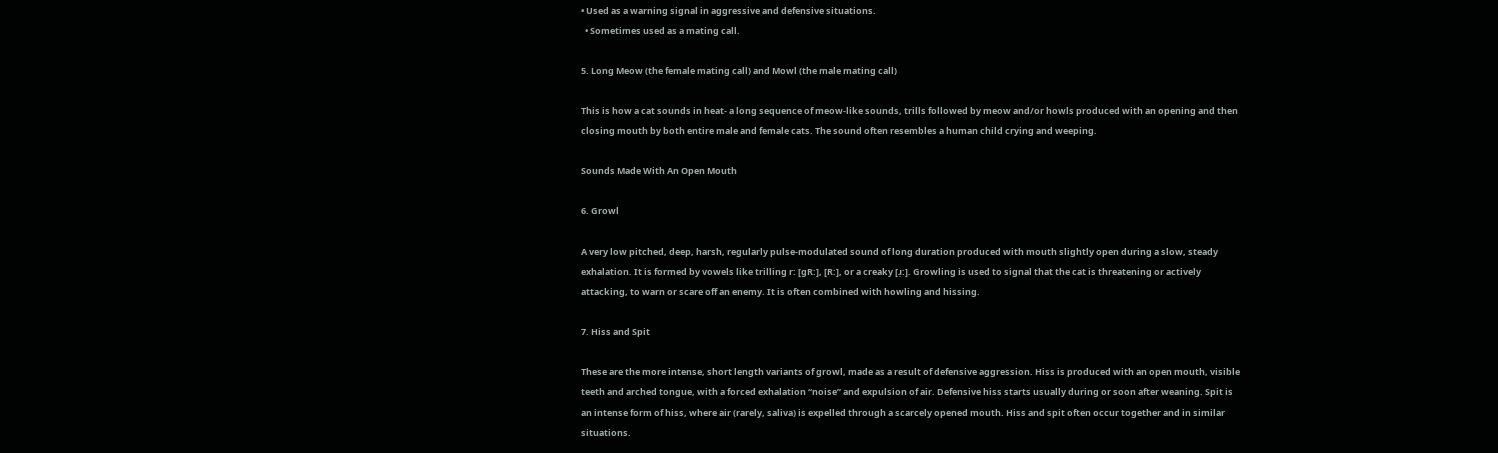• Used as a warning signal in aggressive and defensive situations.
  • Sometimes used as a mating call.

5. Long Meow (the female mating call) and Mowl (the male mating call)

This is how a cat sounds in heat- a long sequence of meow-like sounds, trills followed by meow and/or howls produced with an opening and then closing mouth by both entire male and female cats. The sound often resembles a human child crying and weeping.

Sounds Made With An Open Mouth

6. Growl

A very low pitched, deep, harsh, regularly pulse-modulated sound of long duration produced with mouth slightly open during a slow, steady exhalation. It is formed by vowels like trilling r: [gR:], [R:], or a creaky [ɹ̠:]. Growling is used to signal that the cat is threatening or actively attacking, to warn or scare off an enemy. It is often combined with howling and hissing.

7. Hiss and Spit

These are the more intense, short length variants of growl, made as a result of defensive aggression. Hiss is produced with an open mouth, visible teeth and arched tongue, with a forced exhalation “noise” and expulsion of air. Defensive hiss starts usually during or soon after weaning. Spit is an intense form of hiss, where air (rarely, saliva) is expelled through a scarcely opened mouth. Hiss and spit often occur together and in similar situations.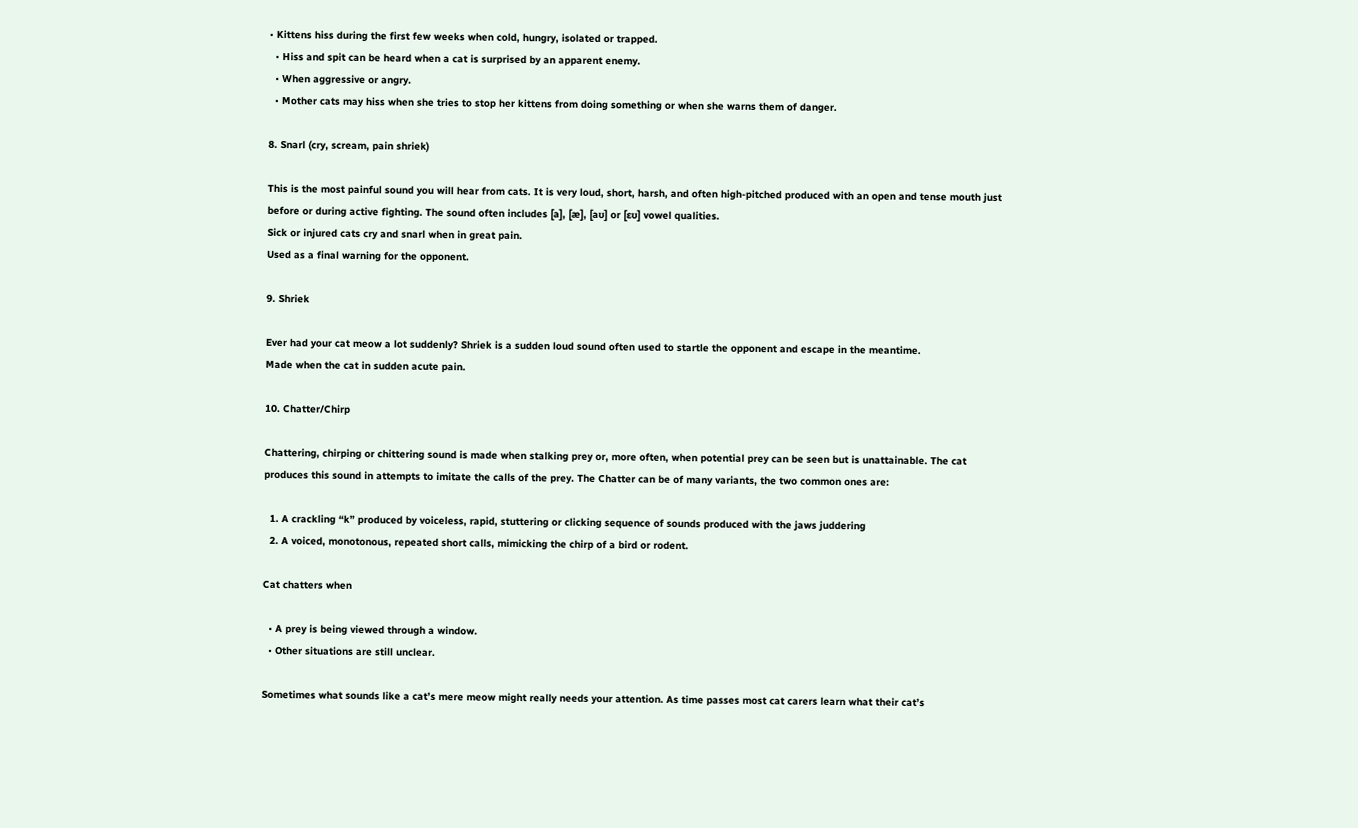• Kittens hiss during the first few weeks when cold, hungry, isolated or trapped.
  • Hiss and spit can be heard when a cat is surprised by an apparent enemy.
  • When aggressive or angry.
  • Mother cats may hiss when she tries to stop her kittens from doing something or when she warns them of danger.

8. Snarl (cry, scream, pain shriek)

This is the most painful sound you will hear from cats. It is very loud, short, harsh, and often high-pitched produced with an open and tense mouth just before or during active fighting. The sound often includes [a], [æ], [aʊ] or [ɛʊ] vowel qualities.
Sick or injured cats cry and snarl when in great pain.
Used as a final warning for the opponent.

9. Shriek

Ever had your cat meow a lot suddenly? Shriek is a sudden loud sound often used to startle the opponent and escape in the meantime.
Made when the cat in sudden acute pain.

10. Chatter/Chirp

Chattering, chirping or chittering sound is made when stalking prey or, more often, when potential prey can be seen but is unattainable. The cat produces this sound in attempts to imitate the calls of the prey. The Chatter can be of many variants, the two common ones are:

  1. A crackling “k” produced by voiceless, rapid, stuttering or clicking sequence of sounds produced with the jaws juddering
  2. A voiced, monotonous, repeated short calls, mimicking the chirp of a bird or rodent.

Cat chatters when

  • A prey is being viewed through a window.
  • Other situations are still unclear.

Sometimes what sounds like a cat’s mere meow might really needs your attention. As time passes most cat carers learn what their cat’s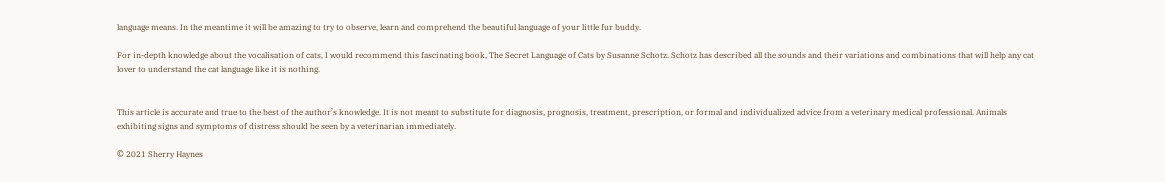language means. In the meantime it will be amazing to try to observe, learn and comprehend the beautiful language of your little fur buddy.

For in-depth knowledge about the vocalisation of cats, I would recommend this fascinating book, The Secret Language of Cats by Susanne Schotz. Schotz has described all the sounds and their variations and combinations that will help any cat lover to understand the cat language like it is nothing.


This article is accurate and true to the best of the author’s knowledge. It is not meant to substitute for diagnosis, prognosis, treatment, prescription, or formal and individualized advice from a veterinary medical professional. Animals exhibiting signs and symptoms of distress should be seen by a veterinarian immediately.

© 2021 Sherry Haynes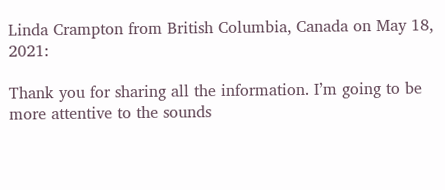Linda Crampton from British Columbia, Canada on May 18, 2021:

Thank you for sharing all the information. I’m going to be more attentive to the sounds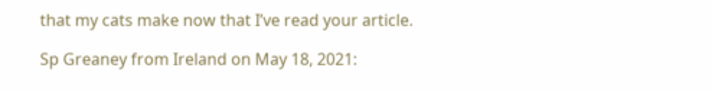that my cats make now that I’ve read your article.

Sp Greaney from Ireland on May 18, 2021: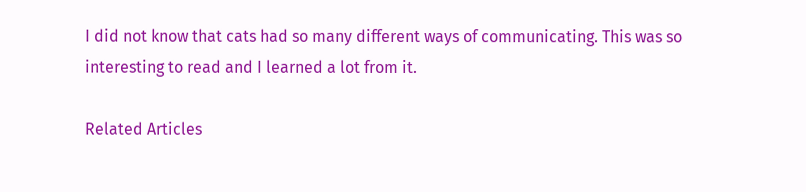I did not know that cats had so many different ways of communicating. This was so interesting to read and I learned a lot from it.

Related Articles